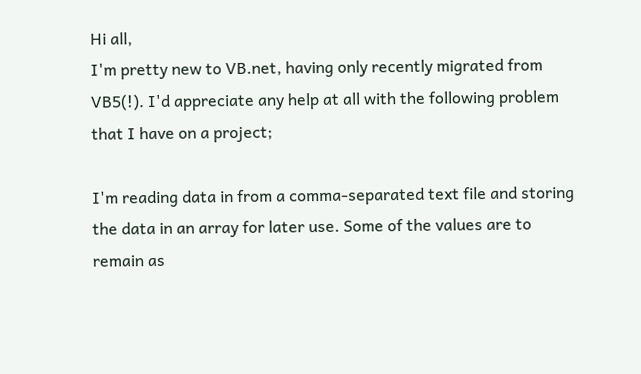Hi all,
I'm pretty new to VB.net, having only recently migrated from VB5(!). I'd appreciate any help at all with the following problem that I have on a project;

I'm reading data in from a comma-separated text file and storing the data in an array for later use. Some of the values are to remain as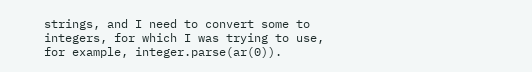strings, and I need to convert some to integers, for which I was trying to use, for example, integer.parse(ar(0)).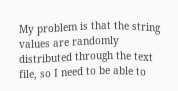My problem is that the string values are randomly distributed through the text file, so I need to be able to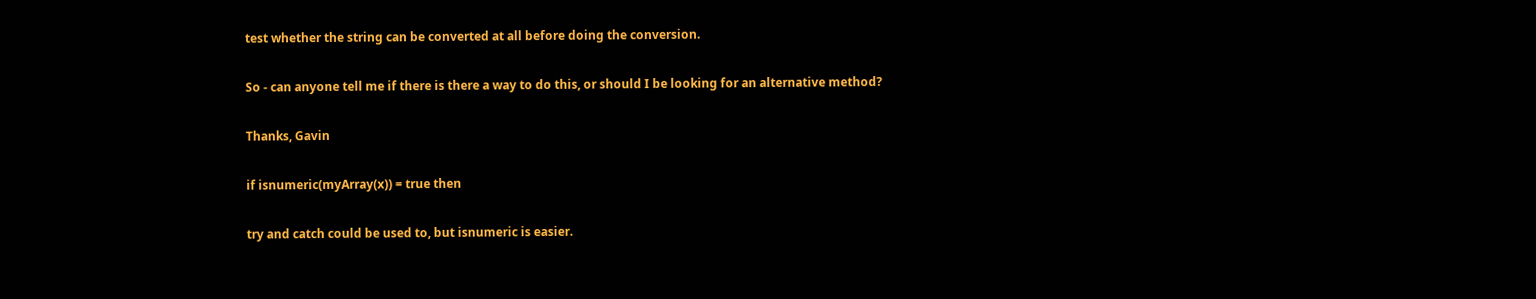test whether the string can be converted at all before doing the conversion.

So - can anyone tell me if there is there a way to do this, or should I be looking for an alternative method?

Thanks, Gavin

if isnumeric(myArray(x)) = true then

try and catch could be used to, but isnumeric is easier.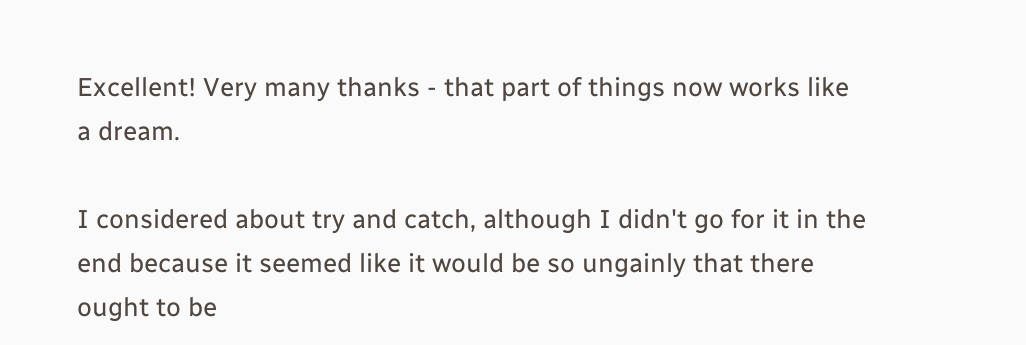Excellent! Very many thanks - that part of things now works like a dream.

I considered about try and catch, although I didn't go for it in the end because it seemed like it would be so ungainly that there ought to be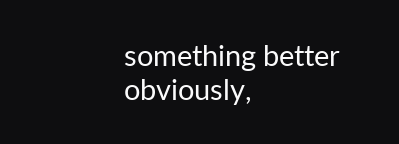something better obviously,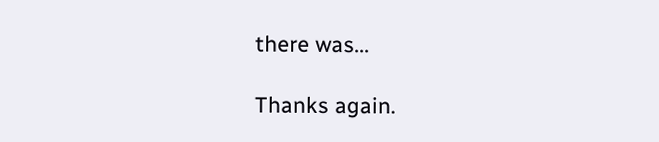there was...

Thanks again.